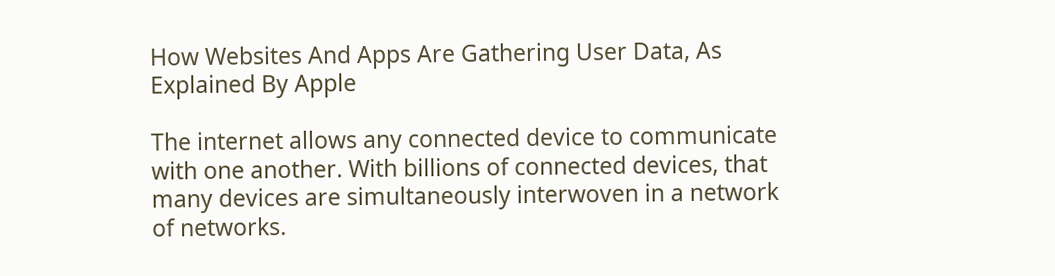How Websites And Apps Are Gathering User Data, As Explained By Apple

The internet allows any connected device to communicate with one another. With billions of connected devices, that many devices are simultaneously interwoven in a network of networks.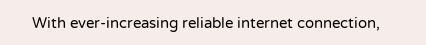With ever-increasing reliable internet connection,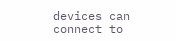devices can connect to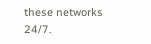these networks 24/7.